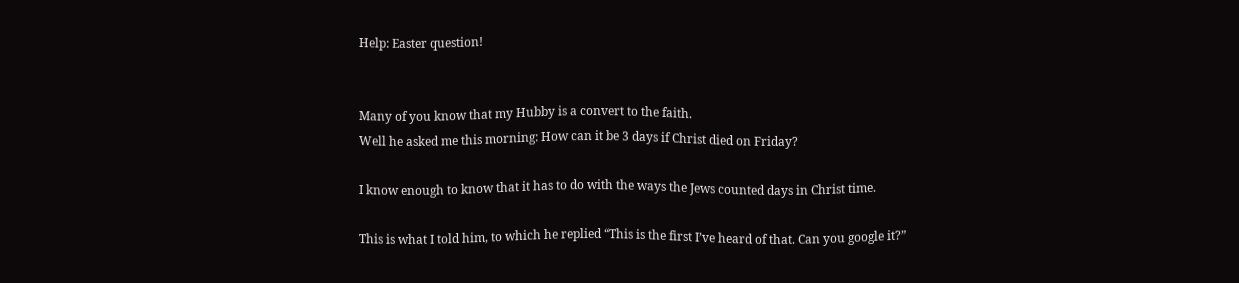Help: Easter question!


Many of you know that my Hubby is a convert to the faith.
Well he asked me this morning: How can it be 3 days if Christ died on Friday?

I know enough to know that it has to do with the ways the Jews counted days in Christ time.

This is what I told him, to which he replied “This is the first I’ve heard of that. Can you google it?”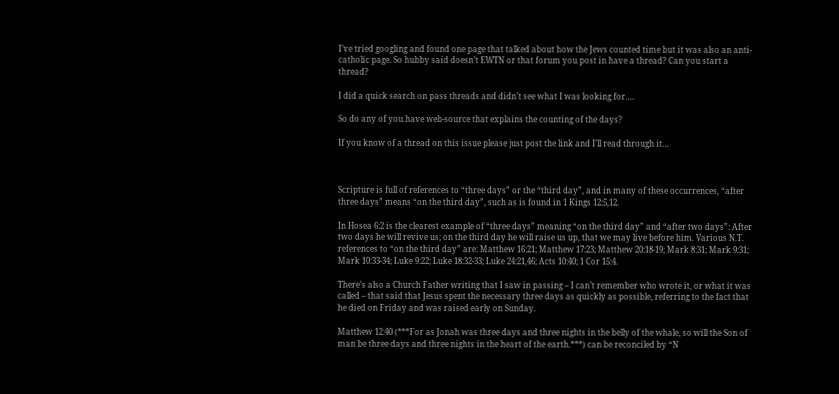I’ve tried googling and found one page that talked about how the Jews counted time but it was also an anti-catholic page. So hubby said doesn’t EWTN or that forum you post in have a thread? Can you start a thread?

I did a quick search on pass threads and didn’t see what I was looking for….

So do any of you have web-source that explains the counting of the days?

If you know of a thread on this issue please just post the link and I’ll read through it…



Scripture is full of references to “three days” or the “third day”, and in many of these occurrences, “after three days” means “on the third day”, such as is found in 1 Kings 12:5,12.

In Hosea 6:2 is the clearest example of “three days” meaning “on the third day” and “after two days”: After two days he will revive us; on the third day he will raise us up, that we may live before him. Various N.T. references to “on the third day” are: Matthew 16:21; Matthew 17:23; Matthew 20:18-19; Mark 8:31; Mark 9:31; Mark 10:33-34; Luke 9:22; Luke 18:32-33; Luke 24:21,46; Acts 10:40; 1 Cor 15:4.

There’s also a Church Father writing that I saw in passing – I can’t remember who wrote it, or what it was called – that said that Jesus spent the necessary three days as quickly as possible, referring to the fact that he died on Friday and was raised early on Sunday.

Matthew 12:40 (***For as Jonah was three days and three nights in the belly of the whale, so will the Son of man be three days and three nights in the heart of the earth.***) can be reconciled by “N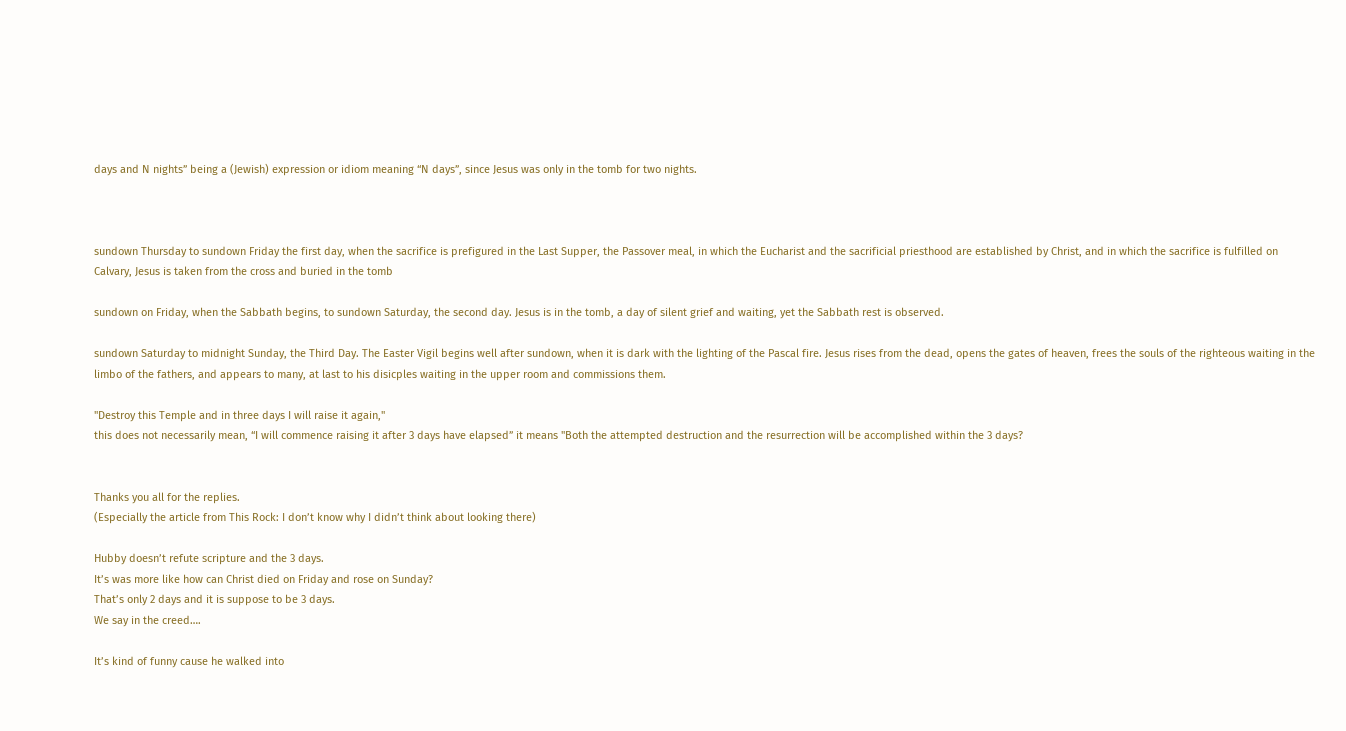days and N nights” being a (Jewish) expression or idiom meaning “N days”, since Jesus was only in the tomb for two nights.



sundown Thursday to sundown Friday the first day, when the sacrifice is prefigured in the Last Supper, the Passover meal, in which the Eucharist and the sacrificial priesthood are established by Christ, and in which the sacrifice is fulfilled on Calvary, Jesus is taken from the cross and buried in the tomb

sundown on Friday, when the Sabbath begins, to sundown Saturday, the second day. Jesus is in the tomb, a day of silent grief and waiting, yet the Sabbath rest is observed.

sundown Saturday to midnight Sunday, the Third Day. The Easter Vigil begins well after sundown, when it is dark with the lighting of the Pascal fire. Jesus rises from the dead, opens the gates of heaven, frees the souls of the righteous waiting in the limbo of the fathers, and appears to many, at last to his disicples waiting in the upper room and commissions them.

"Destroy this Temple and in three days I will raise it again,"
this does not necessarily mean, “I will commence raising it after 3 days have elapsed” it means "Both the attempted destruction and the resurrection will be accomplished within the 3 days?


Thanks you all for the replies.
(Especially the article from This Rock: I don’t know why I didn’t think about looking there)

Hubby doesn’t refute scripture and the 3 days.
It’s was more like how can Christ died on Friday and rose on Sunday?
That’s only 2 days and it is suppose to be 3 days.
We say in the creed….

It’s kind of funny cause he walked into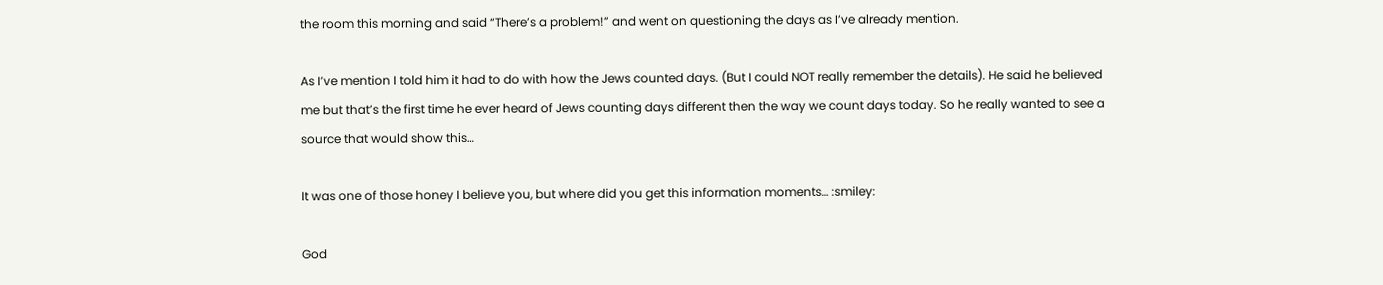the room this morning and said “There’s a problem!” and went on questioning the days as I’ve already mention.

As I’ve mention I told him it had to do with how the Jews counted days. (But I could NOT really remember the details). He said he believed me but that’s the first time he ever heard of Jews counting days different then the way we count days today. So he really wanted to see a source that would show this…

It was one of those honey I believe you, but where did you get this information moments… :smiley:

God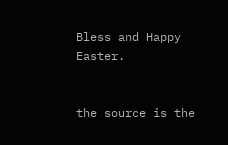Bless and Happy Easter.


the source is the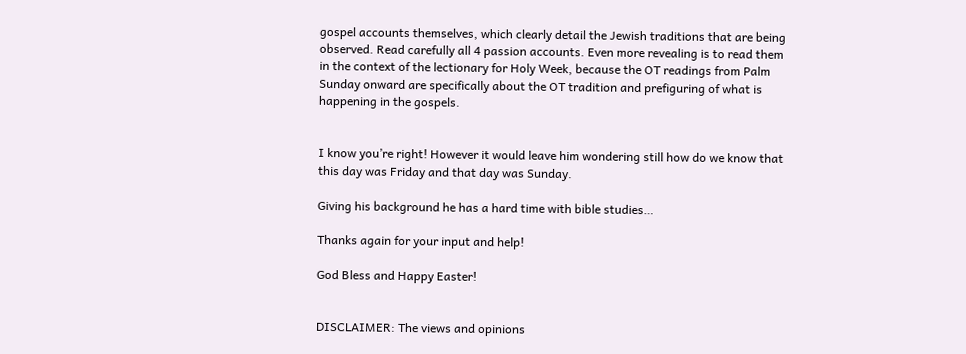gospel accounts themselves, which clearly detail the Jewish traditions that are being observed. Read carefully all 4 passion accounts. Even more revealing is to read them in the context of the lectionary for Holy Week, because the OT readings from Palm Sunday onward are specifically about the OT tradition and prefiguring of what is happening in the gospels.


I know you’re right! However it would leave him wondering still how do we know that this day was Friday and that day was Sunday.

Giving his background he has a hard time with bible studies…

Thanks again for your input and help!

God Bless and Happy Easter!


DISCLAIMER: The views and opinions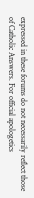expressed in these forums do not necessarily reflect those of Catholic Answers. For official apologetics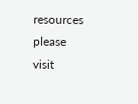resources please visit